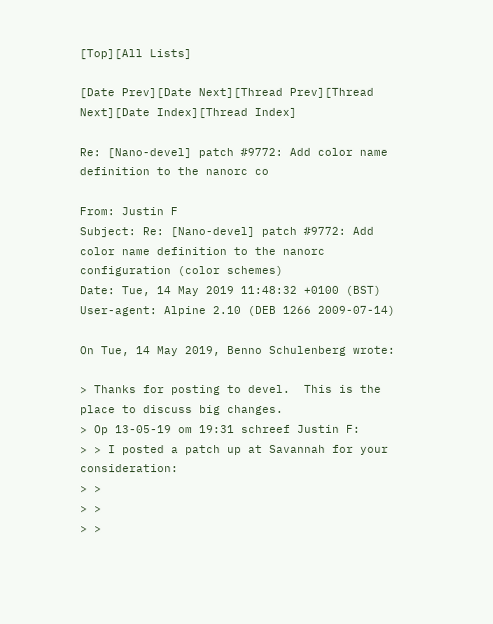[Top][All Lists]

[Date Prev][Date Next][Thread Prev][Thread Next][Date Index][Thread Index]

Re: [Nano-devel] patch #9772: Add color name definition to the nanorc co

From: Justin F
Subject: Re: [Nano-devel] patch #9772: Add color name definition to the nanorc configuration (color schemes)
Date: Tue, 14 May 2019 11:48:32 +0100 (BST)
User-agent: Alpine 2.10 (DEB 1266 2009-07-14)

On Tue, 14 May 2019, Benno Schulenberg wrote:

> Thanks for posting to devel.  This is the place to discuss big changes.
> Op 13-05-19 om 19:31 schreef Justin F:
> > I posted a patch up at Savannah for your consideration:
> >
> >
> >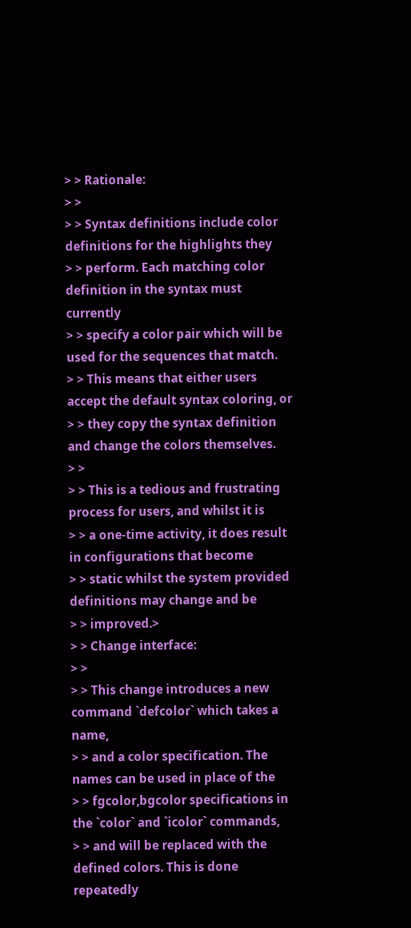> > Rationale:
> >
> > Syntax definitions include color definitions for the highlights they
> > perform. Each matching color definition in the syntax must currently
> > specify a color pair which will be used for the sequences that match.
> > This means that either users accept the default syntax coloring, or
> > they copy the syntax definition and change the colors themselves.
> >
> > This is a tedious and frustrating process for users, and whilst it is
> > a one-time activity, it does result in configurations that become
> > static whilst the system provided definitions may change and be
> > improved.>
> > Change interface:
> >
> > This change introduces a new command `defcolor` which takes a name,
> > and a color specification. The names can be used in place of the
> > fgcolor,bgcolor specifications in the `color` and `icolor` commands,
> > and will be replaced with the defined colors. This is done repeatedly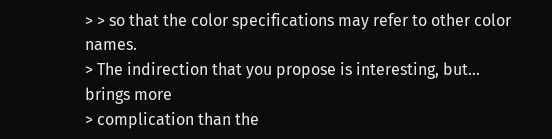> > so that the color specifications may refer to other color names.
> The indirection that you propose is interesting, but... brings more
> complication than the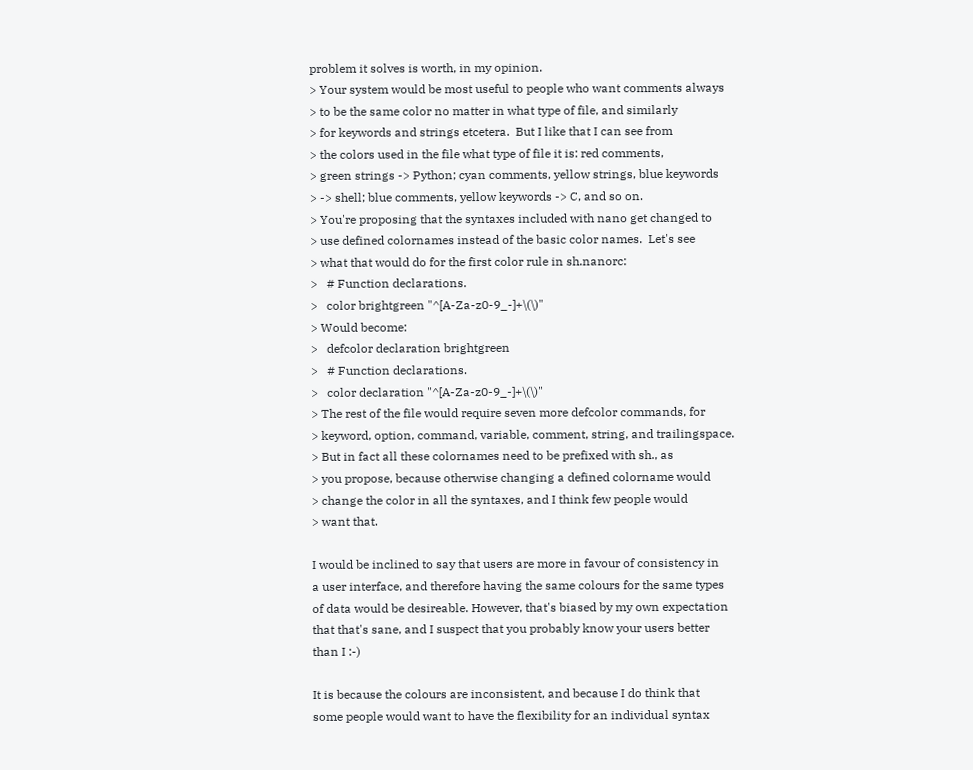problem it solves is worth, in my opinion.
> Your system would be most useful to people who want comments always
> to be the same color no matter in what type of file, and similarly
> for keywords and strings etcetera.  But I like that I can see from
> the colors used in the file what type of file it is: red comments,
> green strings -> Python; cyan comments, yellow strings, blue keywords
> -> shell; blue comments, yellow keywords -> C, and so on.
> You're proposing that the syntaxes included with nano get changed to
> use defined colornames instead of the basic color names.  Let's see
> what that would do for the first color rule in sh.nanorc:
>   # Function declarations.
>   color brightgreen "^[A-Za-z0-9_-]+\(\)"
> Would become:
>   defcolor declaration brightgreen
>   # Function declarations.
>   color declaration "^[A-Za-z0-9_-]+\(\)"
> The rest of the file would require seven more defcolor commands, for
> keyword, option, command, variable, comment, string, and trailingspace.
> But in fact all these colornames need to be prefixed with sh., as
> you propose, because otherwise changing a defined colorname would
> change the color in all the syntaxes, and I think few people would
> want that.

I would be inclined to say that users are more in favour of consistency in
a user interface, and therefore having the same colours for the same types
of data would be desireable. However, that's biased by my own expectation
that that's sane, and I suspect that you probably know your users better
than I :-)

It is because the colours are inconsistent, and because I do think that
some people would want to have the flexibility for an individual syntax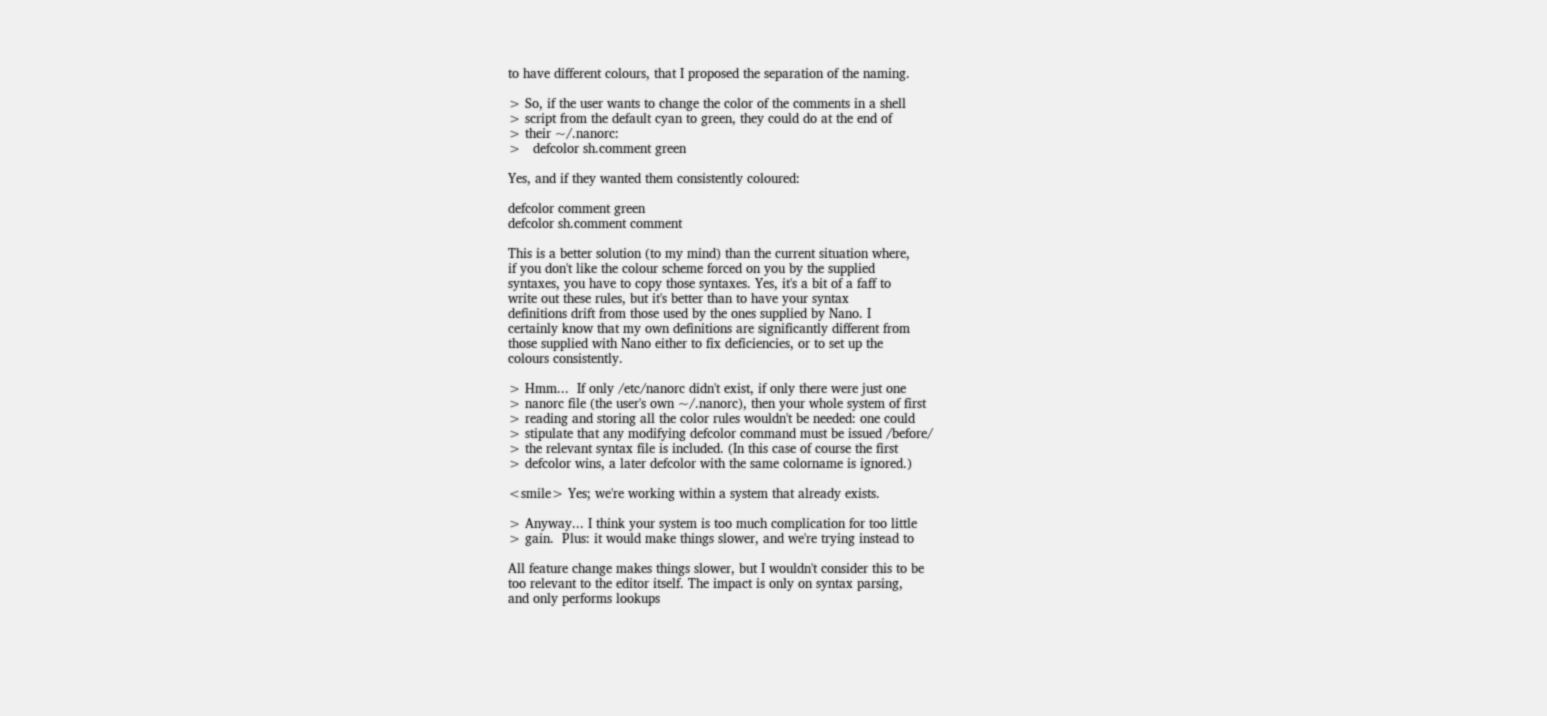to have different colours, that I proposed the separation of the naming.

> So, if the user wants to change the color of the comments in a shell
> script from the default cyan to green, they could do at the end of
> their ~/.nanorc:
>   defcolor sh.comment green

Yes, and if they wanted them consistently coloured:

defcolor comment green
defcolor sh.comment comment

This is a better solution (to my mind) than the current situation where,
if you don't like the colour scheme forced on you by the supplied
syntaxes, you have to copy those syntaxes. Yes, it's a bit of a faff to
write out these rules, but it's better than to have your syntax
definitions drift from those used by the ones supplied by Nano. I
certainly know that my own definitions are significantly different from
those supplied with Nano either to fix deficiencies, or to set up the
colours consistently.

> Hmm...  If only /etc/nanorc didn't exist, if only there were just one
> nanorc file (the user's own ~/.nanorc), then your whole system of first
> reading and storing all the color rules wouldn't be needed: one could
> stipulate that any modifying defcolor command must be issued /before/
> the relevant syntax file is included. (In this case of course the first
> defcolor wins, a later defcolor with the same colorname is ignored.)

<smile> Yes; we're working within a system that already exists.

> Anyway... I think your system is too much complication for too little
> gain.  Plus: it would make things slower, and we're trying instead to

All feature change makes things slower, but I wouldn't consider this to be
too relevant to the editor itself. The impact is only on syntax parsing,
and only performs lookups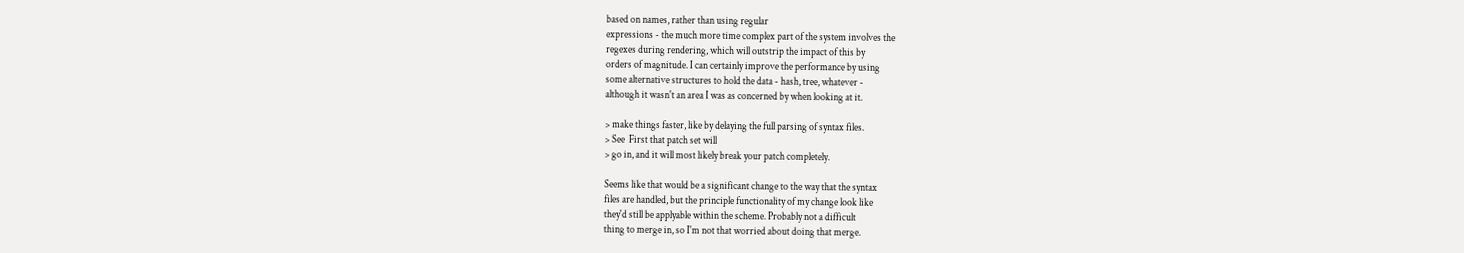based on names, rather than using regular
expressions - the much more time complex part of the system involves the
regexes during rendering, which will outstrip the impact of this by
orders of magnitude. I can certainly improve the performance by using
some alternative structures to hold the data - hash, tree, whatever -
although it wasn't an area I was as concerned by when looking at it.

> make things faster, like by delaying the full parsing of syntax files.
> See  First that patch set will
> go in, and it will most likely break your patch completely.

Seems like that would be a significant change to the way that the syntax
files are handled, but the principle functionality of my change look like
they'd still be applyable within the scheme. Probably not a difficult
thing to merge in, so I'm not that worried about doing that merge.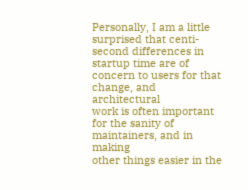Personally, I am a little surprised that centi-second differences in
startup time are of concern to users for that change, and architectural
work is often important for the sanity of maintainers, and in making
other things easier in the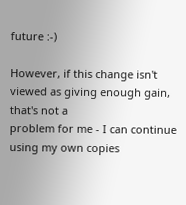future :-)

However, if this change isn't viewed as giving enough gain, that's not a
problem for me - I can continue using my own copies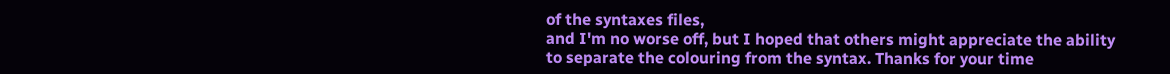of the syntaxes files,
and I'm no worse off, but I hoped that others might appreciate the ability
to separate the colouring from the syntax. Thanks for your time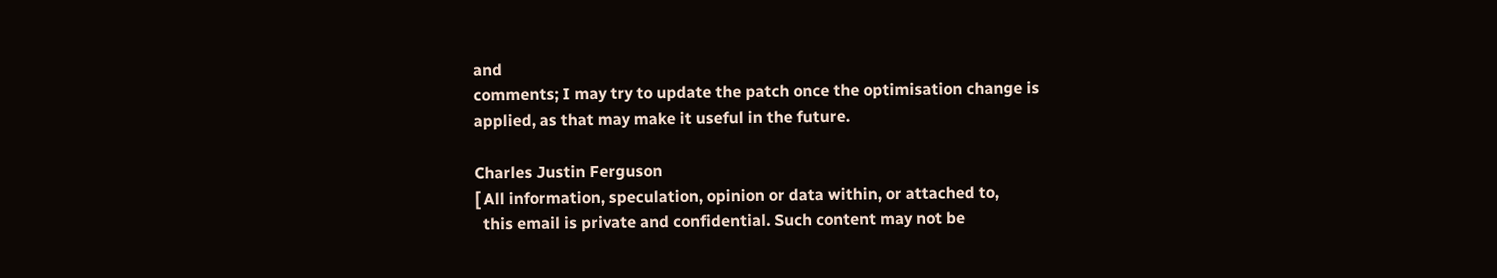and
comments; I may try to update the patch once the optimisation change is
applied, as that may make it useful in the future.

Charles Justin Ferguson
[ All information, speculation, opinion or data within, or attached to,
  this email is private and confidential. Such content may not be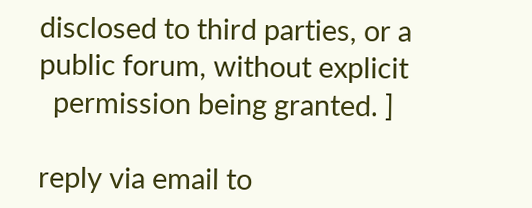disclosed to third parties, or a public forum, without explicit
  permission being granted. ]

reply via email to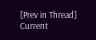[Prev in Thread] Current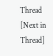Thread [Next in Thread]